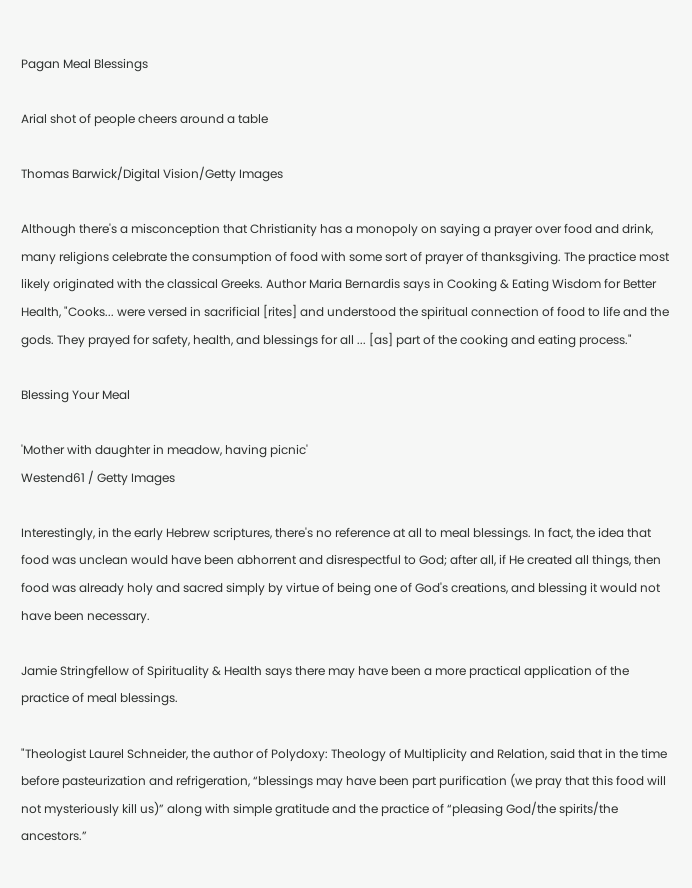Pagan Meal Blessings

Arial shot of people cheers around a table

Thomas Barwick/Digital Vision/Getty Images

Although there's a misconception that Christianity has a monopoly on saying a prayer over food and drink, many religions celebrate the consumption of food with some sort of prayer of thanksgiving. The practice most likely originated with the classical Greeks. Author Maria Bernardis says in Cooking & Eating Wisdom for Better Health, "Cooks... were versed in sacrificial [rites] and understood the spiritual connection of food to life and the gods. They prayed for safety, health, and blessings for all ... [as] part of the cooking and eating process."

Blessing Your Meal

'Mother with daughter in meadow, having picnic'
Westend61 / Getty Images

Interestingly, in the early Hebrew scriptures, there's no reference at all to meal blessings. In fact, the idea that food was unclean would have been abhorrent and disrespectful to God; after all, if He created all things, then food was already holy and sacred simply by virtue of being one of God's creations, and blessing it would not have been necessary.

Jamie Stringfellow of Spirituality & Health says there may have been a more practical application of the practice of meal blessings.

"Theologist Laurel Schneider, the author of Polydoxy: Theology of Multiplicity and Relation, said that in the time before pasteurization and refrigeration, “blessings may have been part purification (we pray that this food will not mysteriously kill us)” along with simple gratitude and the practice of “pleasing God/the spirits/the ancestors.”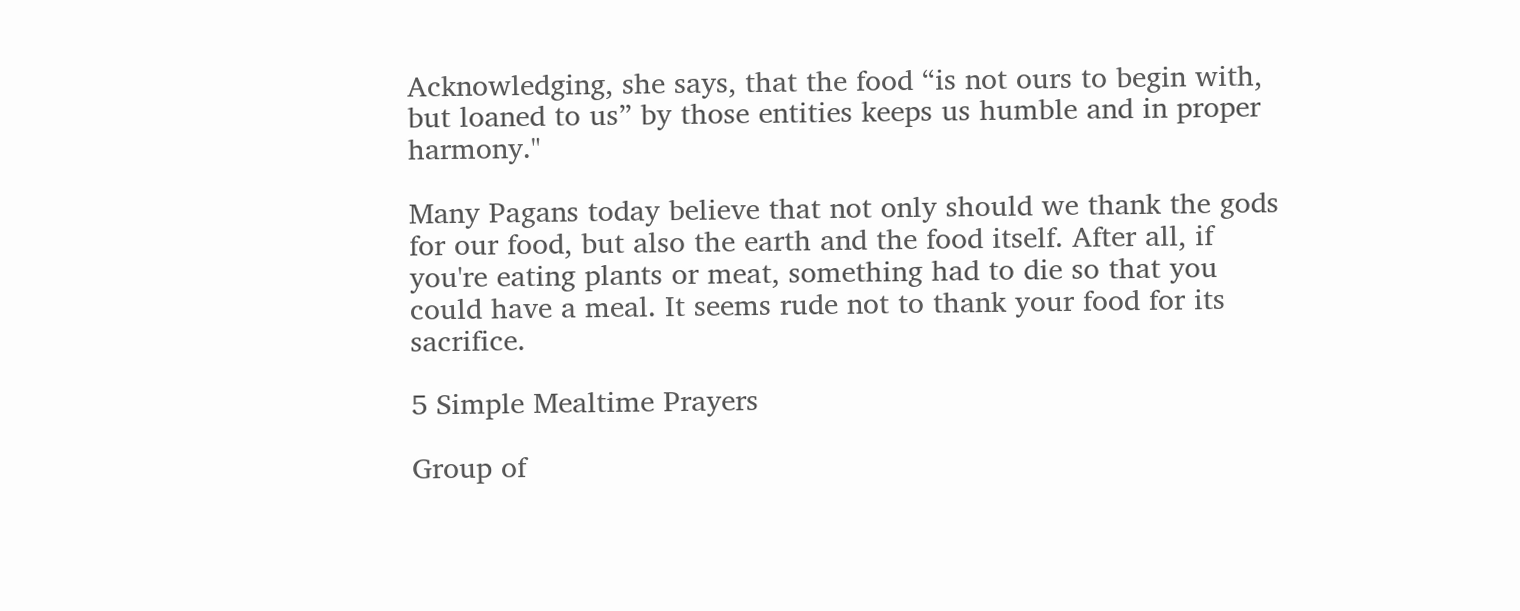Acknowledging, she says, that the food “is not ours to begin with, but loaned to us” by those entities keeps us humble and in proper harmony."

Many Pagans today believe that not only should we thank the gods for our food, but also the earth and the food itself. After all, if you're eating plants or meat, something had to die so that you could have a meal. It seems rude not to thank your food for its sacrifice.

5 Simple Mealtime Prayers

Group of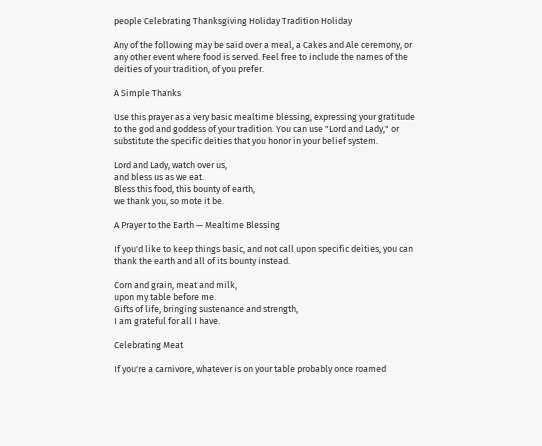people Celebrating Thanksgiving Holiday Tradition Holiday

Any of the following may be said over a meal, a Cakes and Ale ceremony, or any other event where food is served. Feel free to include the names of the deities of your tradition, of you prefer.

A Simple Thanks

Use this prayer as a very basic mealtime blessing, expressing your gratitude to the god and goddess of your tradition. You can use "Lord and Lady," or substitute the specific deities that you honor in your belief system.

Lord and Lady, watch over us,
and bless us as we eat.
Bless this food, this bounty of earth,
we thank you, so mote it be.

A Prayer to the Earth — Mealtime Blessing

If you'd like to keep things basic, and not call upon specific deities, you can thank the earth and all of its bounty instead.

Corn and grain, meat and milk,
upon my table before me.
Gifts of life, bringing sustenance and strength,
I am grateful for all I have.

Celebrating Meat

If you're a carnivore, whatever is on your table probably once roamed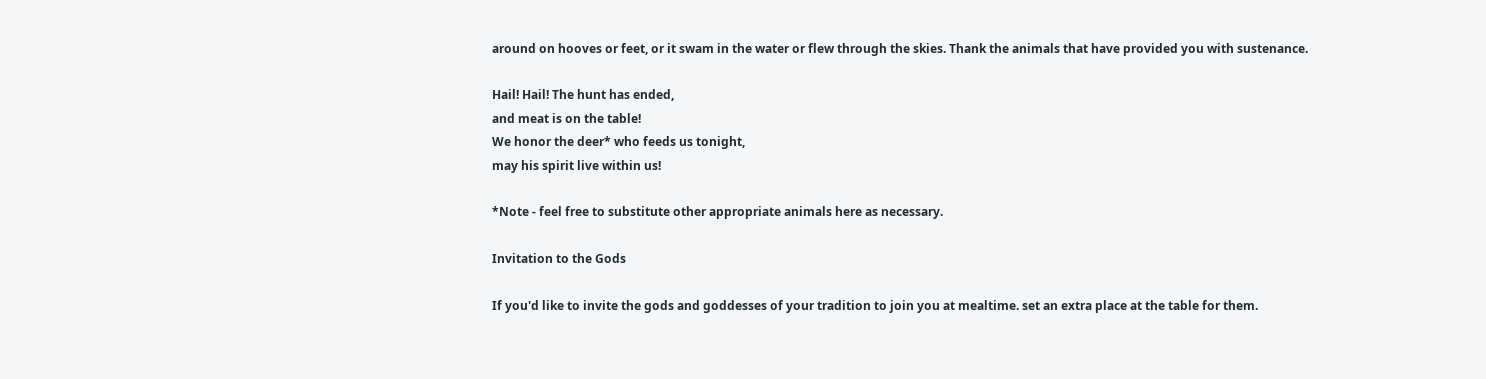around on hooves or feet, or it swam in the water or flew through the skies. Thank the animals that have provided you with sustenance.

Hail! Hail! The hunt has ended,
and meat is on the table!
We honor the deer* who feeds us tonight,
may his spirit live within us!

*Note - feel free to substitute other appropriate animals here as necessary.

Invitation to the Gods

If you'd like to invite the gods and goddesses of your tradition to join you at mealtime. set an extra place at the table for them.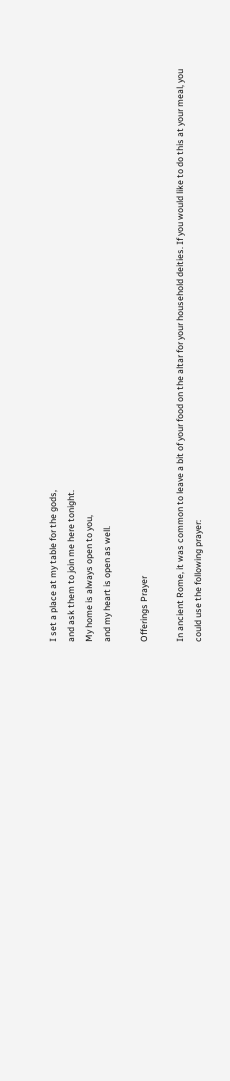I set a place at my table for the gods,
and ask them to join me here tonight.
My home is always open to you,
and my heart is open as well.

Offerings Prayer

In ancient Rome, it was common to leave a bit of your food on the altar for your household deities. If you would like to do this at your meal, you could use the following prayer: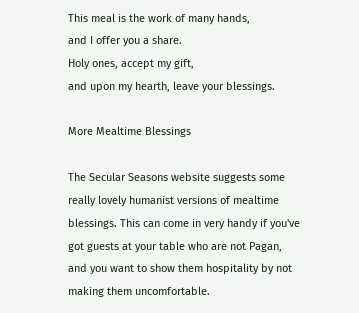This meal is the work of many hands,
and I offer you a share.
Holy ones, accept my gift,
and upon my hearth, leave your blessings.

More Mealtime Blessings

The Secular Seasons website suggests some really lovely humanist versions of mealtime blessings. This can come in very handy if you've got guests at your table who are not Pagan, and you want to show them hospitality by not making them uncomfortable.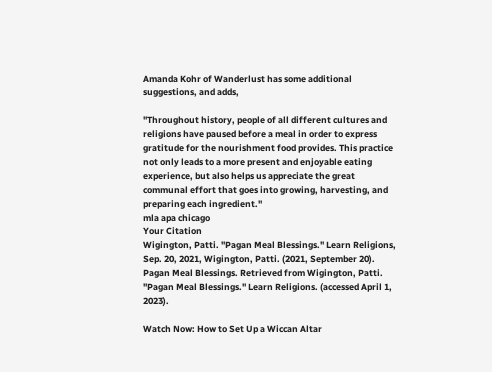Amanda Kohr of Wanderlust has some additional suggestions, and adds,

"Throughout history, people of all different cultures and religions have paused before a meal in order to express gratitude for the nourishment food provides. This practice not only leads to a more present and enjoyable eating experience, but also helps us appreciate the great communal effort that goes into growing, harvesting, and preparing each ingredient."
mla apa chicago
Your Citation
Wigington, Patti. "Pagan Meal Blessings." Learn Religions, Sep. 20, 2021, Wigington, Patti. (2021, September 20). Pagan Meal Blessings. Retrieved from Wigington, Patti. "Pagan Meal Blessings." Learn Religions. (accessed April 1, 2023).

Watch Now: How to Set Up a Wiccan Altar